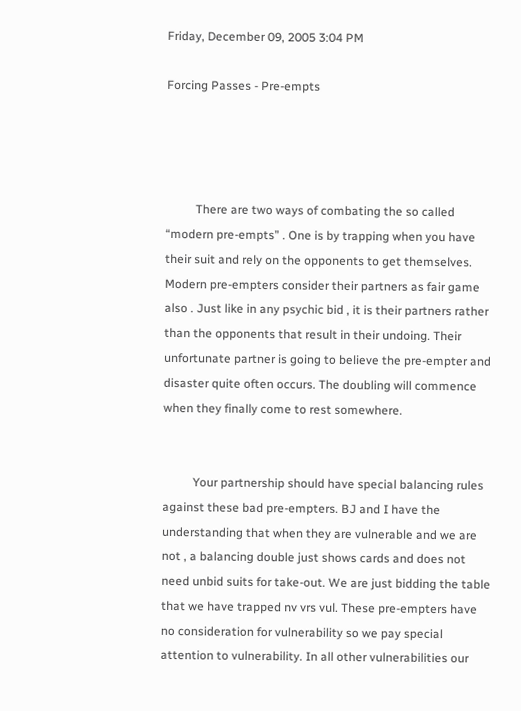Friday, December 09, 2005 3:04 PM

Forcing Passes - Pre-empts




          There are two ways of combating the so called “modern pre-empts” . One is by trapping when you have their suit and rely on the opponents to get themselves. Modern pre-empters consider their partners as fair game also . Just like in any psychic bid , it is their partners rather than the opponents that result in their undoing. Their unfortunate partner is going to believe the pre-empter and disaster quite often occurs. The doubling will commence when they finally come to rest somewhere.


          Your partnership should have special balancing rules against these bad pre-empters. BJ and I have the understanding that when they are vulnerable and we are not , a balancing double just shows cards and does not need unbid suits for take-out. We are just bidding the table that we have trapped nv vrs vul. These pre-empters have no consideration for vulnerability so we pay special attention to vulnerability. In all other vulnerabilities our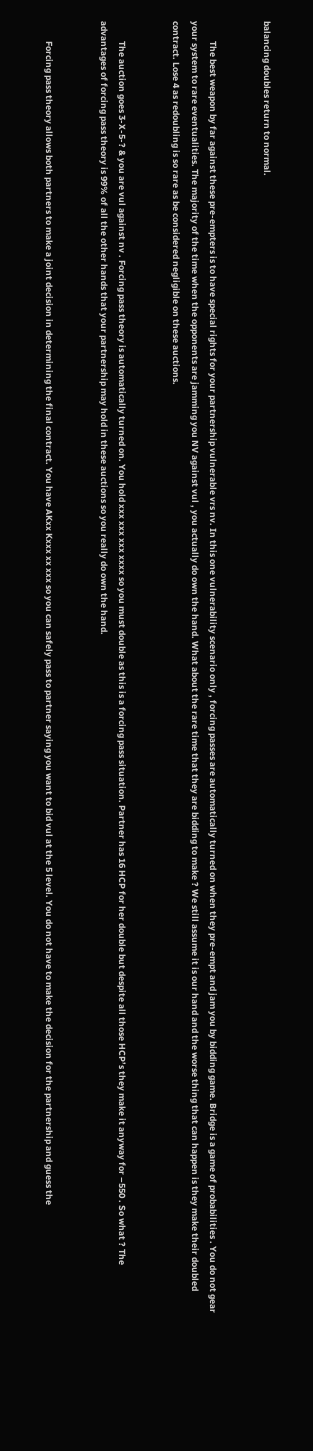balancing doubles return to normal.


          The best weapon by far against these pre-empters is to have special rights for your partnership vulnerable vrs nv. In this one vulnerability scenario only , forcing passes are automatically turned on when they pre-empt and jam you by bidding game. Bridge is a game of probabilities . You do not gear your system to rare eventualities. The majority of the time when the opponents are jamming you NV against vul , you actually do own the hand. What about the rare time that they are bidding to make ? We still assume it is our hand and the worse thing that can happen is they make their doubled contract. Lose 4 as redoubling is so rare as be considered negligible on these auctions.


          The auction goes 3-X-5-? & you are vul against nv . Forcing pass theory is automatically turned on. You hold xxx xxx xxx xxxx so you must double as this is a forcing pass situation. Partner has 16 HCP for her double but despite all those HCP’s they make it anyway for –550 . So what ? The advantages of forcing pass theory is 99% of all the other hands that your partnership may hold in these auctions so you really do own the hand.


          Forcing pass theory allows both partners to make a joint decision in determining the final contract. You have AKxx Kxxx xx xxx so you can safely pass to partner saying you want to bid vul at the 5 level. You do not have to make the decision for the partnership and guess the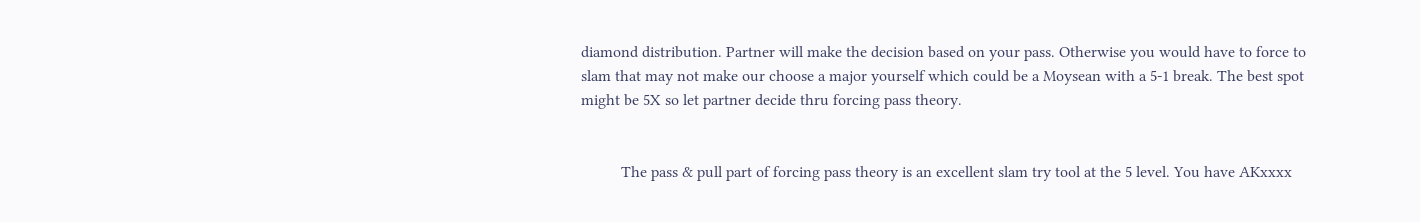diamond distribution. Partner will make the decision based on your pass. Otherwise you would have to force to slam that may not make our choose a major yourself which could be a Moysean with a 5-1 break. The best spot might be 5X so let partner decide thru forcing pass theory.


          The pass & pull part of forcing pass theory is an excellent slam try tool at the 5 level. You have AKxxxx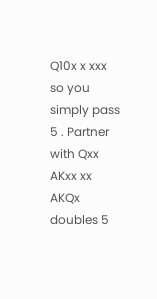Q10x x xxx so you simply pass 5 . Partner with Qxx AKxx xx AKQx doubles 5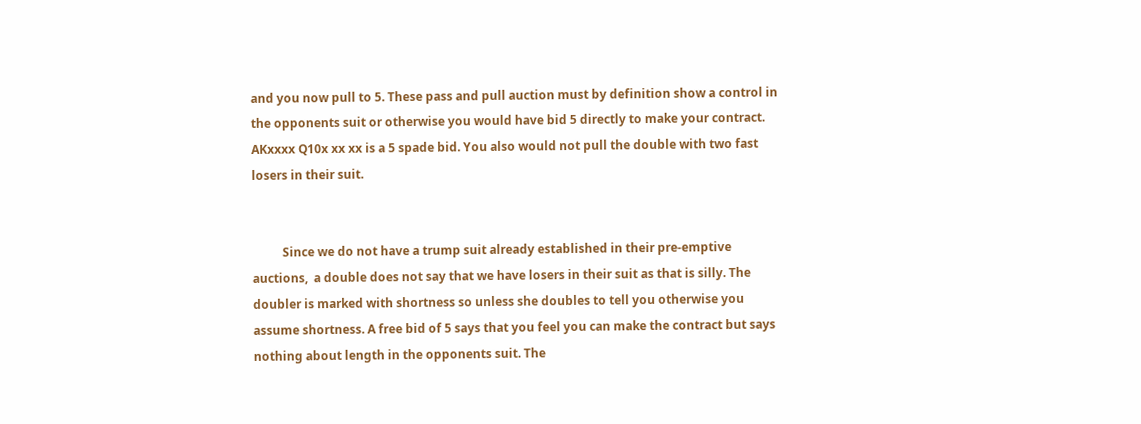and you now pull to 5. These pass and pull auction must by definition show a control in the opponents suit or otherwise you would have bid 5 directly to make your contract. AKxxxx Q10x xx xx is a 5 spade bid. You also would not pull the double with two fast losers in their suit.


          Since we do not have a trump suit already established in their pre-emptive auctions,  a double does not say that we have losers in their suit as that is silly. The doubler is marked with shortness so unless she doubles to tell you otherwise you assume shortness. A free bid of 5 says that you feel you can make the contract but says nothing about length in the opponents suit. The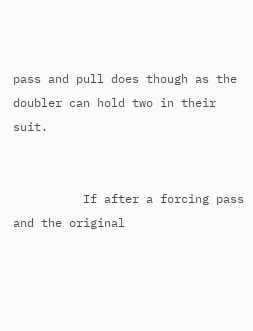pass and pull does though as the doubler can hold two in their suit.


          If after a forcing pass and the original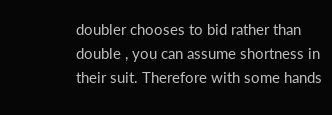doubler chooses to bid rather than double , you can assume shortness in their suit. Therefore with some hands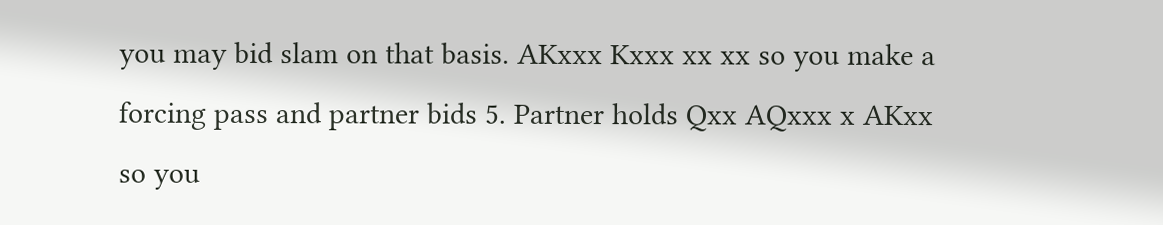you may bid slam on that basis. AKxxx Kxxx xx xx so you make a forcing pass and partner bids 5. Partner holds Qxx AQxxx x AKxx so you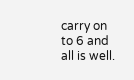carry on to 6 and all is well.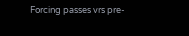Forcing passes vrs pre-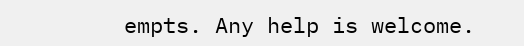empts. Any help is welcome.